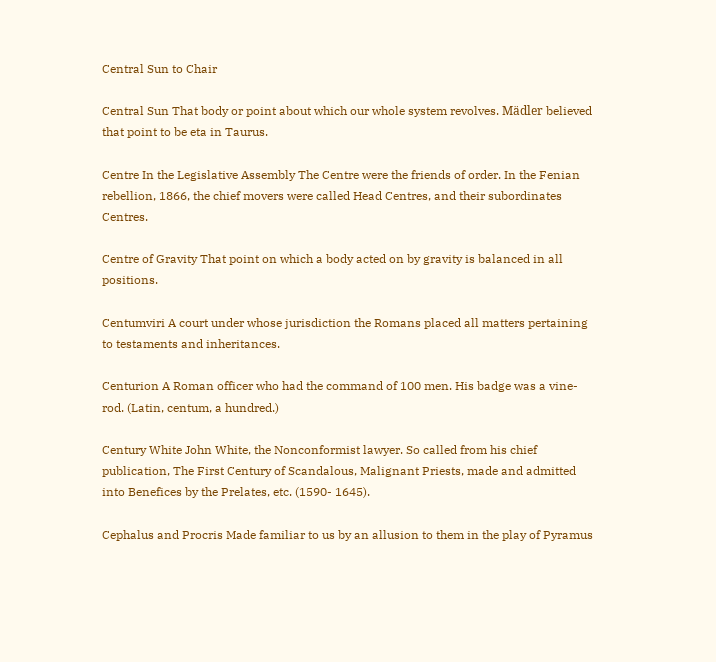Central Sun to Chair

Central Sun That body or point about which our whole system revolves. Mädler believed that point to be eta in Taurus.

Centre In the Legislative Assembly The Centre were the friends of order. In the Fenian rebellion, 1866, the chief movers were called Head Centres, and their subordinates Centres.

Centre of Gravity That point on which a body acted on by gravity is balanced in all positions.

Centumviri A court under whose jurisdiction the Romans placed all matters pertaining to testaments and inheritances.

Centurion A Roman officer who had the command of 100 men. His badge was a vine-rod. (Latin, centum, a hundred.)

Century White John White, the Nonconformist lawyer. So called from his chief publication, The First Century of Scandalous, Malignant Priests, made and admitted into Benefices by the Prelates, etc. (1590- 1645).

Cephalus and Procris Made familiar to us by an allusion to them in the play of Pyramus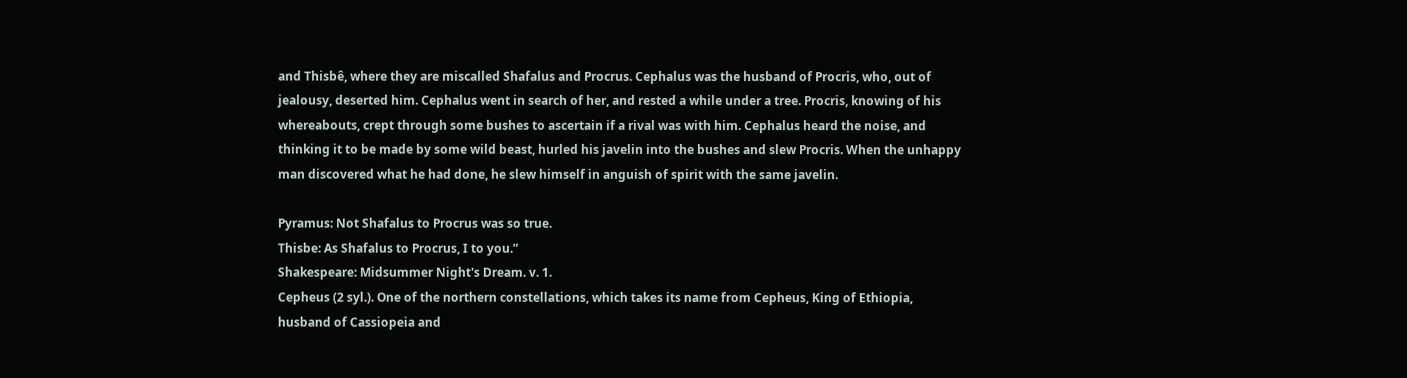and Thisbê, where they are miscalled Shafalus and Procrus. Cephalus was the husband of Procris, who, out of jealousy, deserted him. Cephalus went in search of her, and rested a while under a tree. Procris, knowing of his whereabouts, crept through some bushes to ascertain if a rival was with him. Cephalus heard the noise, and thinking it to be made by some wild beast, hurled his javelin into the bushes and slew Procris. When the unhappy man discovered what he had done, he slew himself in anguish of spirit with the same javelin.

Pyramus: Not Shafalus to Procrus was so true.
Thisbe: As Shafalus to Procrus, I to you.”
Shakespeare: Midsummer Night's Dream. v. 1.
Cepheus (2 syl.). One of the northern constellations, which takes its name from Cepheus, King of Ethiopia, husband of Cassiopeia and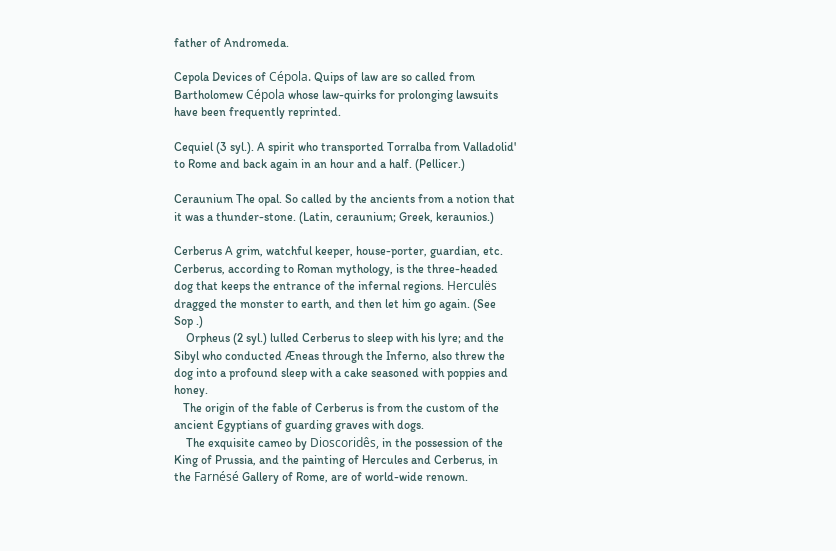father of Andromeda.

Cepola Devices of Cépola. Quips of law are so called from Bartholomew Cépola whose law-quirks for prolonging lawsuits have been frequently reprinted.

Cequiel (3 syl.). A spirit who transported Torralba from Valladolid' to Rome and back again in an hour and a half. (Pellicer.)

Ceraunium The opal. So called by the ancients from a notion that it was a thunder-stone. (Latin, ceraunium; Greek, keraunios.)

Cerberus A grim, watchful keeper, house-porter, guardian, etc. Cerberus, according to Roman mythology, is the three-headed dog that keeps the entrance of the infernal regions. Herculës dragged the monster to earth, and then let him go again. (See Sop .)
    Orpheus (2 syl.) lulled Cerberus to sleep with his lyre; and the Sibyl who conducted Æneas through the Inferno, also threw the dog into a profound sleep with a cake seasoned with poppies and honey.
   The origin of the fable of Cerberus is from the custom of the ancient Egyptians of guarding graves with dogs.
    The exquisite cameo by Dioscoridês, in the possession of the King of Prussia, and the painting of Hercules and Cerberus, in the Farnésé Gallery of Rome, are of world-wide renown.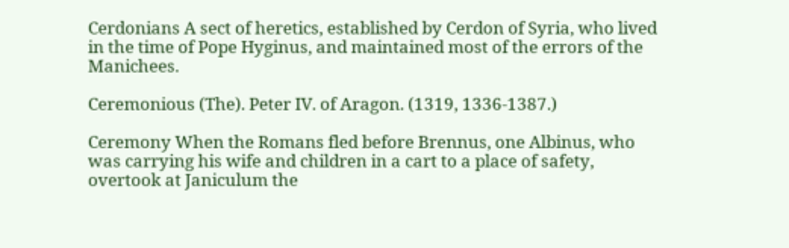Cerdonians A sect of heretics, established by Cerdon of Syria, who lived in the time of Pope Hyginus, and maintained most of the errors of the Manichees.

Ceremonious (The). Peter IV. of Aragon. (1319, 1336-1387.)

Ceremony When the Romans fled before Brennus, one Albinus, who was carrying his wife and children in a cart to a place of safety, overtook at Janiculum the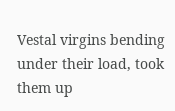Vestal virgins bending under their load, took them up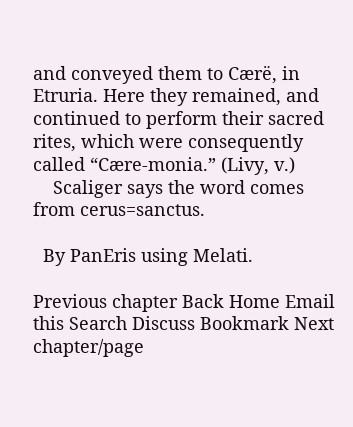and conveyed them to Cærë, in Etruria. Here they remained, and continued to perform their sacred rites, which were consequently called “Cære-monia.” (Livy, v.)
    Scaliger says the word comes from cerus=sanctus.

  By PanEris using Melati.

Previous chapter Back Home Email this Search Discuss Bookmark Next chapter/page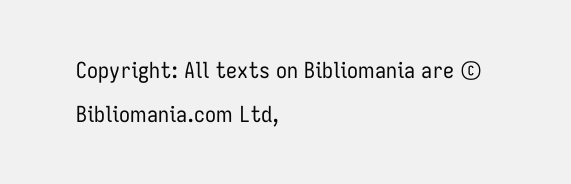Copyright: All texts on Bibliomania are © Bibliomania.com Ltd,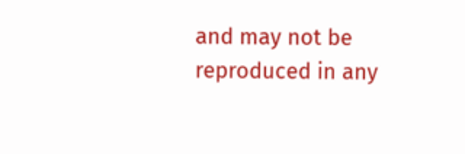and may not be reproduced in any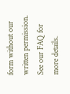form without our written permission.
See our FAQ for more details.